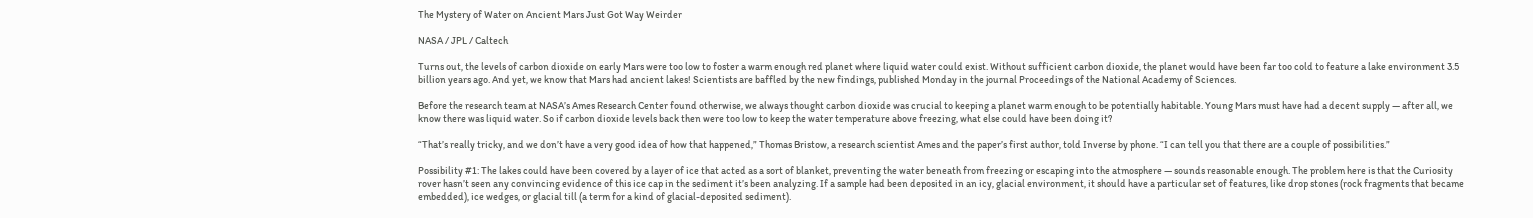The Mystery of Water on Ancient Mars Just Got Way Weirder

NASA / JPL / Caltech

Turns out, the levels of carbon dioxide on early Mars were too low to foster a warm enough red planet where liquid water could exist. Without sufficient carbon dioxide, the planet would have been far too cold to feature a lake environment 3.5 billion years ago. And yet, we know that Mars had ancient lakes! Scientists are baffled by the new findings, published Monday in the journal Proceedings of the National Academy of Sciences.

Before the research team at NASA’s Ames Research Center found otherwise, we always thought carbon dioxide was crucial to keeping a planet warm enough to be potentially habitable. Young Mars must have had a decent supply — after all, we know there was liquid water. So if carbon dioxide levels back then were too low to keep the water temperature above freezing, what else could have been doing it?

“That’s really tricky, and we don’t have a very good idea of how that happened,” Thomas Bristow, a research scientist Ames and the paper’s first author, told Inverse by phone. “I can tell you that there are a couple of possibilities.”

Possibility #1: The lakes could have been covered by a layer of ice that acted as a sort of blanket, preventing the water beneath from freezing or escaping into the atmosphere — sounds reasonable enough. The problem here is that the Curiosity rover hasn’t seen any convincing evidence of this ice cap in the sediment it’s been analyzing. If a sample had been deposited in an icy, glacial environment, it should have a particular set of features, like drop stones (rock fragments that became embedded), ice wedges, or glacial till (a term for a kind of glacial-deposited sediment).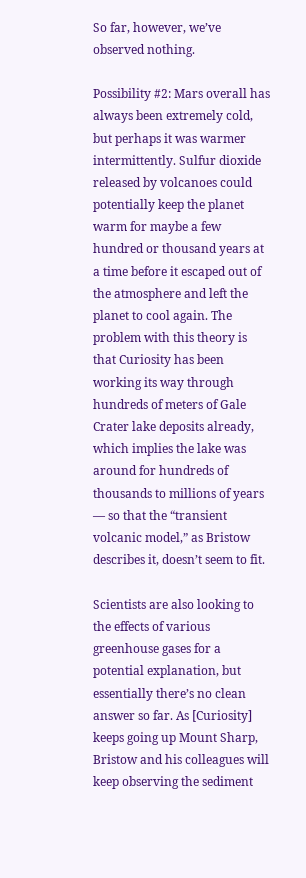So far, however, we’ve observed nothing.

Possibility #2: Mars overall has always been extremely cold, but perhaps it was warmer intermittently. Sulfur dioxide released by volcanoes could potentially keep the planet warm for maybe a few hundred or thousand years at a time before it escaped out of the atmosphere and left the planet to cool again. The problem with this theory is that Curiosity has been working its way through hundreds of meters of Gale Crater lake deposits already, which implies the lake was around for hundreds of thousands to millions of years — so that the “transient volcanic model,” as Bristow describes it, doesn’t seem to fit.

Scientists are also looking to the effects of various greenhouse gases for a potential explanation, but essentially there’s no clean answer so far. As [Curiosity] keeps going up Mount Sharp, Bristow and his colleagues will keep observing the sediment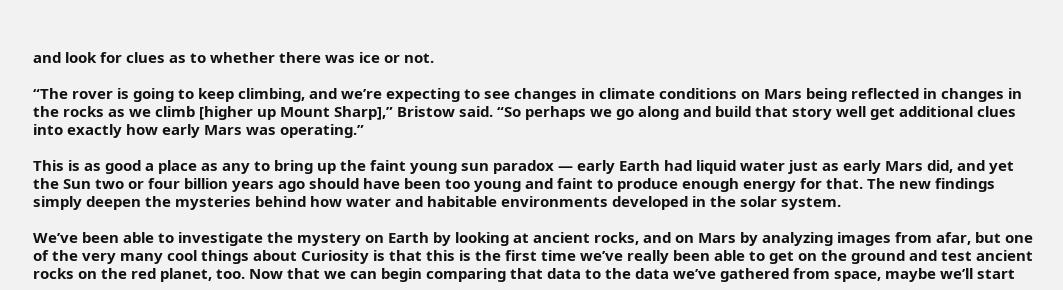and look for clues as to whether there was ice or not.

“The rover is going to keep climbing, and we’re expecting to see changes in climate conditions on Mars being reflected in changes in the rocks as we climb [higher up Mount Sharp],” Bristow said. “So perhaps we go along and build that story well get additional clues into exactly how early Mars was operating.”

This is as good a place as any to bring up the faint young sun paradox — early Earth had liquid water just as early Mars did, and yet the Sun two or four billion years ago should have been too young and faint to produce enough energy for that. The new findings simply deepen the mysteries behind how water and habitable environments developed in the solar system.

We’ve been able to investigate the mystery on Earth by looking at ancient rocks, and on Mars by analyzing images from afar, but one of the very many cool things about Curiosity is that this is the first time we’ve really been able to get on the ground and test ancient rocks on the red planet, too. Now that we can begin comparing that data to the data we’ve gathered from space, maybe we’ll start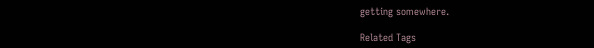getting somewhere.

Related Tags